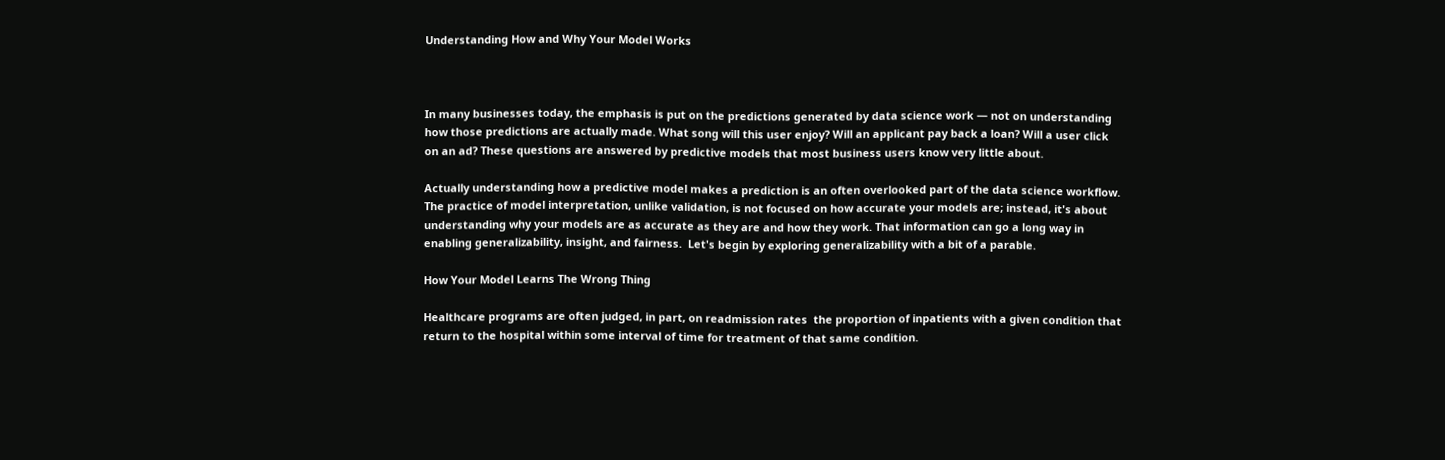Understanding How and Why Your Model Works



In many businesses today, the emphasis is put on the predictions generated by data science work — not on understanding how those predictions are actually made. What song will this user enjoy? Will an applicant pay back a loan? Will a user click on an ad? These questions are answered by predictive models that most business users know very little about.

Actually understanding how a predictive model makes a prediction is an often overlooked part of the data science workflow. The practice of model interpretation, unlike validation, is not focused on how accurate your models are; instead, it's about understanding why your models are as accurate as they are and how they work. That information can go a long way in enabling generalizability, insight, and fairness.  Let's begin by exploring generalizability with a bit of a parable.

How Your Model Learns The Wrong Thing

Healthcare programs are often judged, in part, on readmission rates  the proportion of inpatients with a given condition that return to the hospital within some interval of time for treatment of that same condition.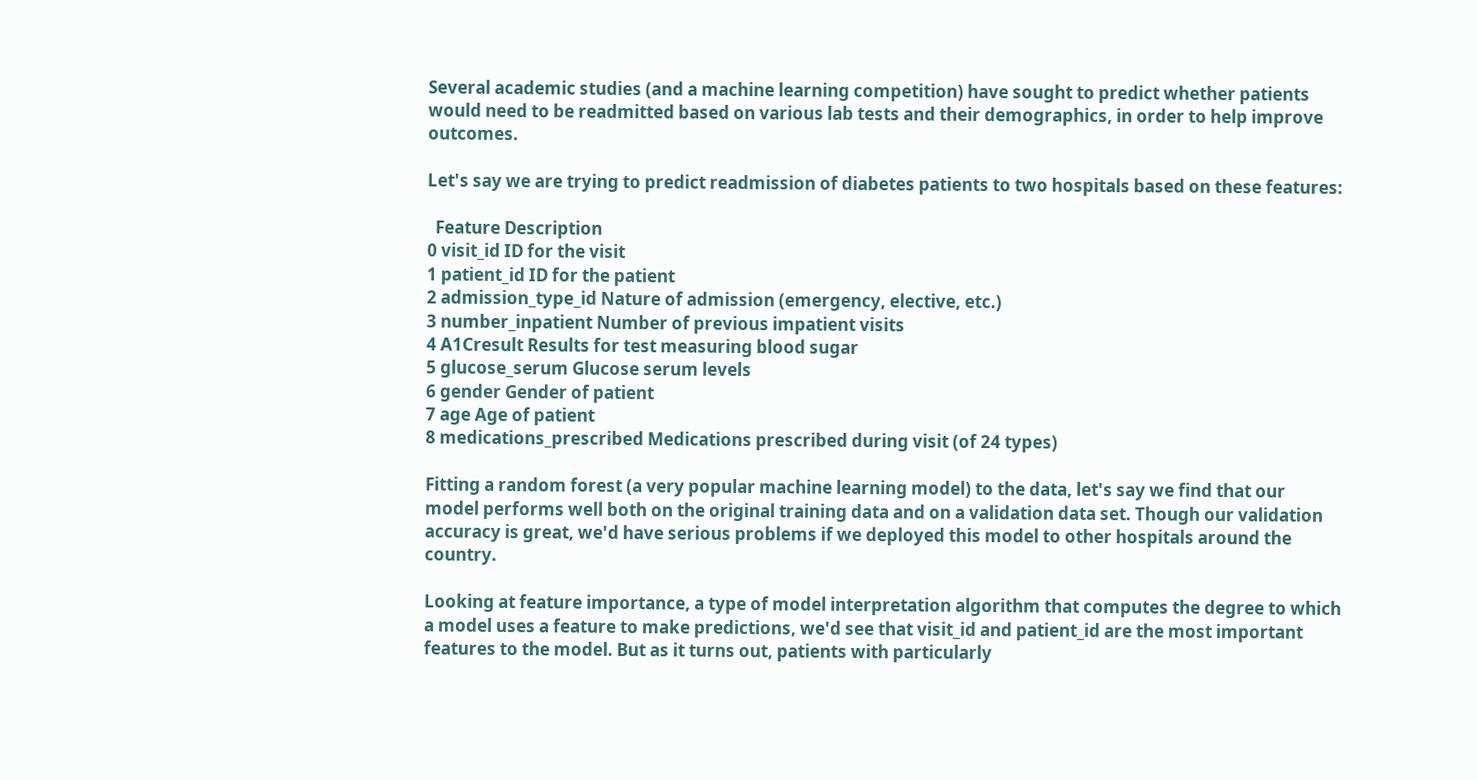Several academic studies (and a machine learning competition) have sought to predict whether patients would need to be readmitted based on various lab tests and their demographics, in order to help improve outcomes.

Let's say we are trying to predict readmission of diabetes patients to two hospitals based on these features:

  Feature Description
0 visit_id ID for the visit
1 patient_id ID for the patient
2 admission_type_id Nature of admission (emergency, elective, etc.)
3 number_inpatient Number of previous impatient visits
4 A1Cresult Results for test measuring blood sugar
5 glucose_serum Glucose serum levels
6 gender Gender of patient
7 age Age of patient
8 medications_prescribed Medications prescribed during visit (of 24 types)

Fitting a random forest (a very popular machine learning model) to the data, let's say we find that our model performs well both on the original training data and on a validation data set. Though our validation accuracy is great, we'd have serious problems if we deployed this model to other hospitals around the country.

Looking at feature importance, a type of model interpretation algorithm that computes the degree to which a model uses a feature to make predictions, we'd see that visit_id and patient_id are the most important features to the model. But as it turns out, patients with particularly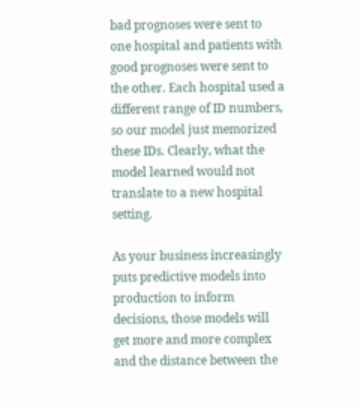bad prognoses were sent to one hospital and patients with good prognoses were sent to the other. Each hospital used a different range of ID numbers, so our model just memorized these IDs. Clearly, what the model learned would not translate to a new hospital setting.

As your business increasingly puts predictive models into production to inform decisions, those models will get more and more complex and the distance between the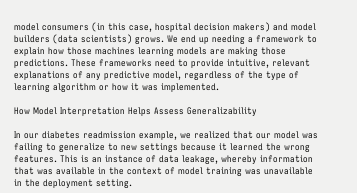model consumers (in this case, hospital decision makers) and model builders (data scientists) grows. We end up needing a framework to explain how those machines learning models are making those predictions. These frameworks need to provide intuitive, relevant explanations of any predictive model, regardless of the type of learning algorithm or how it was implemented.

How Model Interpretation Helps Assess Generalizability

In our diabetes readmission example, we realized that our model was failing to generalize to new settings because it learned the wrong features. This is an instance of data leakage, whereby information that was available in the context of model training was unavailable in the deployment setting.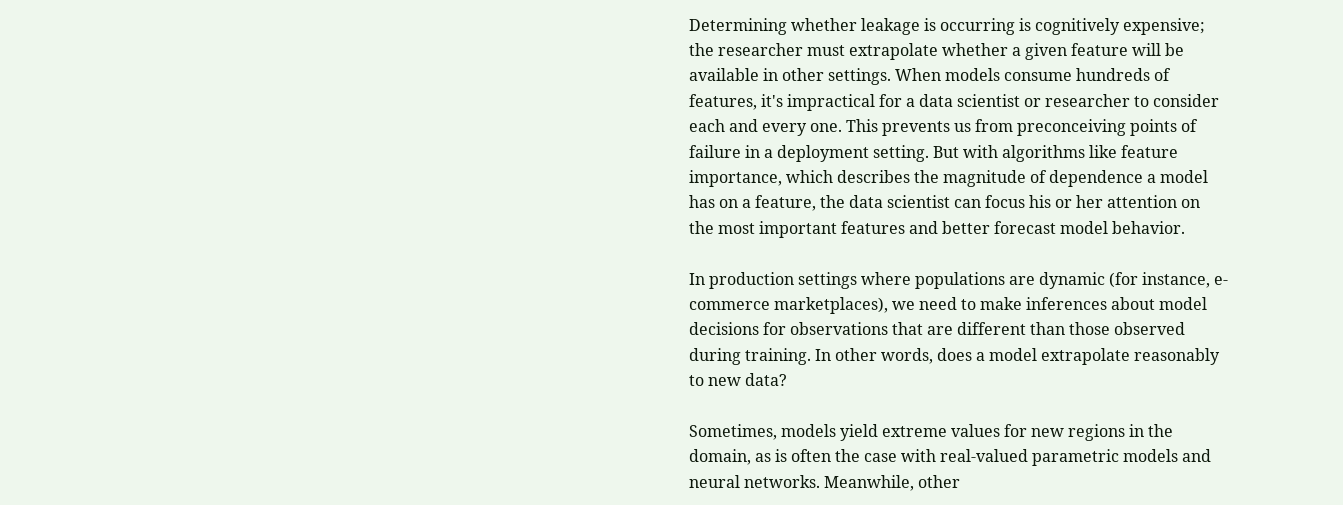Determining whether leakage is occurring is cognitively expensive; the researcher must extrapolate whether a given feature will be available in other settings. When models consume hundreds of features, it's impractical for a data scientist or researcher to consider each and every one. This prevents us from preconceiving points of failure in a deployment setting. But with algorithms like feature importance, which describes the magnitude of dependence a model has on a feature, the data scientist can focus his or her attention on the most important features and better forecast model behavior.

In production settings where populations are dynamic (for instance, e-commerce marketplaces), we need to make inferences about model decisions for observations that are different than those observed during training. In other words, does a model extrapolate reasonably to new data?

Sometimes, models yield extreme values for new regions in the domain, as is often the case with real-valued parametric models and neural networks. Meanwhile, other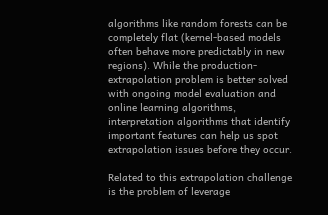algorithms like random forests can be completely flat (kernel-based models often behave more predictably in new regions). While the production-extrapolation problem is better solved with ongoing model evaluation and online learning algorithms, interpretation algorithms that identify important features can help us spot extrapolation issues before they occur.

Related to this extrapolation challenge is the problem of leverage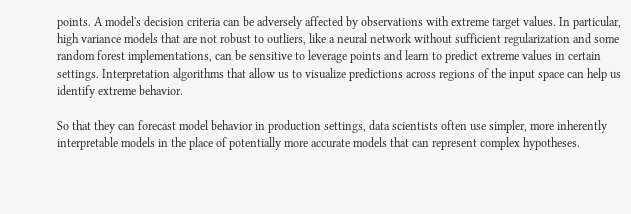points. A model's decision criteria can be adversely affected by observations with extreme target values. In particular, high variance models that are not robust to outliers, like a neural network without sufficient regularization and some random forest implementations, can be sensitive to leverage points and learn to predict extreme values in certain settings. Interpretation algorithms that allow us to visualize predictions across regions of the input space can help us identify extreme behavior.

So that they can forecast model behavior in production settings, data scientists often use simpler, more inherently interpretable models in the place of potentially more accurate models that can represent complex hypotheses.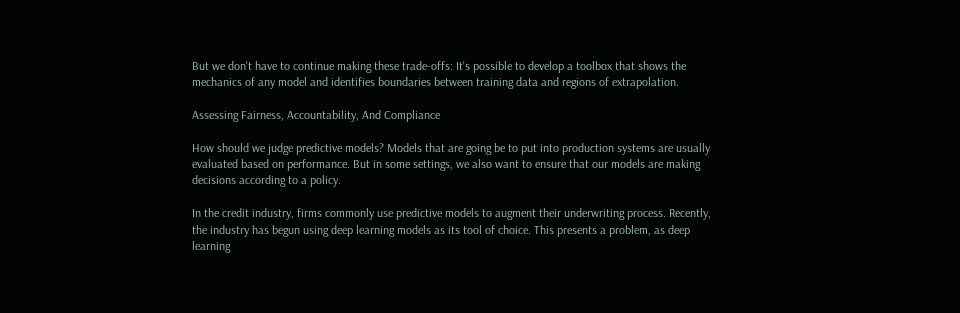But we don't have to continue making these trade-offs: It's possible to develop a toolbox that shows the mechanics of any model and identifies boundaries between training data and regions of extrapolation.

Assessing Fairness, Accountability, And Compliance

How should we judge predictive models? Models that are going be to put into production systems are usually evaluated based on performance. But in some settings, we also want to ensure that our models are making decisions according to a policy.

In the credit industry, firms commonly use predictive models to augment their underwriting process. Recently, the industry has begun using deep learning models as its tool of choice. This presents a problem, as deep learning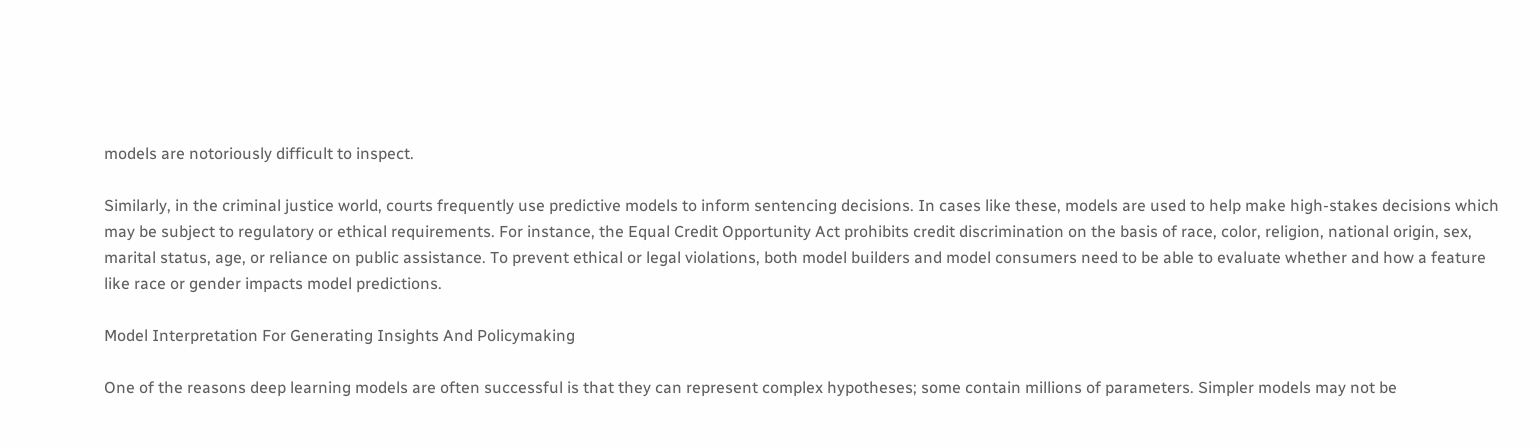models are notoriously difficult to inspect.

Similarly, in the criminal justice world, courts frequently use predictive models to inform sentencing decisions. In cases like these, models are used to help make high-stakes decisions which may be subject to regulatory or ethical requirements. For instance, the Equal Credit Opportunity Act prohibits credit discrimination on the basis of race, color, religion, national origin, sex, marital status, age, or reliance on public assistance. To prevent ethical or legal violations, both model builders and model consumers need to be able to evaluate whether and how a feature like race or gender impacts model predictions.

Model Interpretation For Generating Insights And Policymaking

One of the reasons deep learning models are often successful is that they can represent complex hypotheses; some contain millions of parameters. Simpler models may not be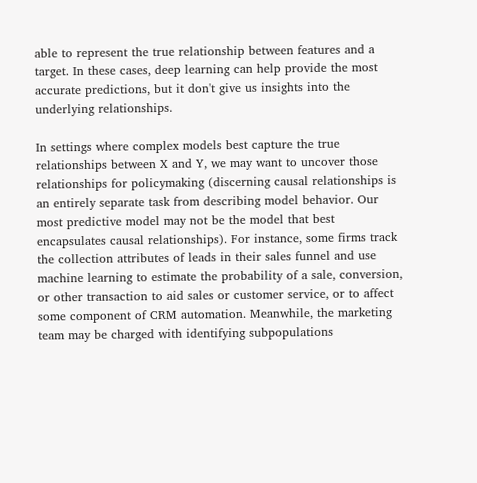able to represent the true relationship between features and a target. In these cases, deep learning can help provide the most accurate predictions, but it don't give us insights into the underlying relationships.

In settings where complex models best capture the true relationships between X and Y, we may want to uncover those relationships for policymaking (discerning causal relationships is an entirely separate task from describing model behavior. Our most predictive model may not be the model that best encapsulates causal relationships). For instance, some firms track the collection attributes of leads in their sales funnel and use machine learning to estimate the probability of a sale, conversion, or other transaction to aid sales or customer service, or to affect some component of CRM automation. Meanwhile, the marketing team may be charged with identifying subpopulations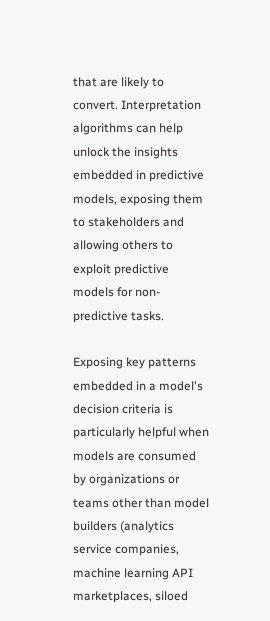that are likely to convert. Interpretation algorithms can help unlock the insights embedded in predictive models, exposing them to stakeholders and allowing others to exploit predictive models for non-predictive tasks.

Exposing key patterns embedded in a model's decision criteria is particularly helpful when models are consumed by organizations or teams other than model builders (analytics service companies, machine learning API marketplaces, siloed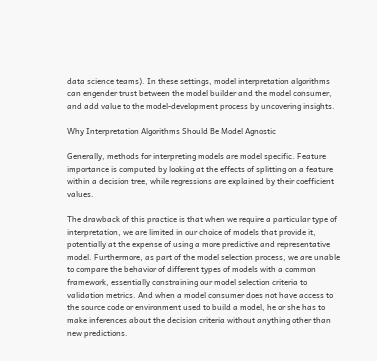data science teams). In these settings, model interpretation algorithms can engender trust between the model builder and the model consumer, and add value to the model-development process by uncovering insights.

Why Interpretation Algorithms Should Be Model Agnostic

Generally, methods for interpreting models are model specific. Feature importance is computed by looking at the effects of splitting on a feature within a decision tree, while regressions are explained by their coefficient values.

The drawback of this practice is that when we require a particular type of interpretation, we are limited in our choice of models that provide it, potentially at the expense of using a more predictive and representative model. Furthermore, as part of the model selection process, we are unable to compare the behavior of different types of models with a common framework, essentially constraining our model selection criteria to validation metrics. And when a model consumer does not have access to the source code or environment used to build a model, he or she has to make inferences about the decision criteria without anything other than new predictions.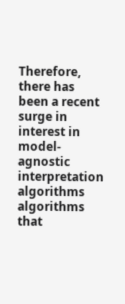Therefore, there has been a recent surge in interest in model-agnostic interpretation algorithms  algorithms that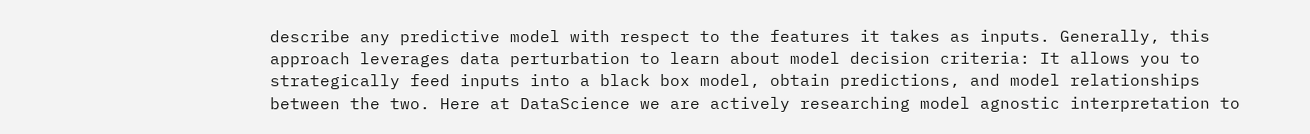describe any predictive model with respect to the features it takes as inputs. Generally, this approach leverages data perturbation to learn about model decision criteria: It allows you to strategically feed inputs into a black box model, obtain predictions, and model relationships between the two. Here at DataScience we are actively researching model agnostic interpretation to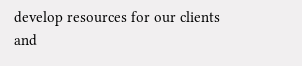develop resources for our clients and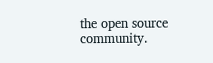the open source community.